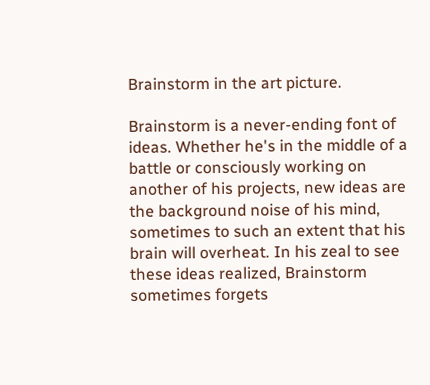Brainstorm in the art picture.

Brainstorm is a never-ending font of ideas. Whether he's in the middle of a battle or consciously working on another of his projects, new ideas are the background noise of his mind, sometimes to such an extent that his brain will overheat. In his zeal to see these ideas realized, Brainstorm sometimes forgets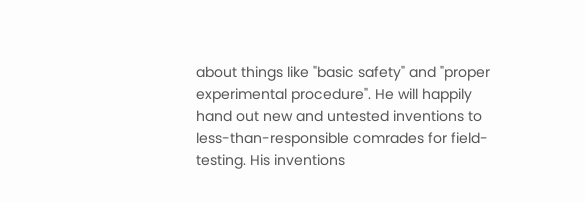about things like "basic safety" and "proper experimental procedure". He will happily hand out new and untested inventions to less-than-responsible comrades for field-testing. His inventions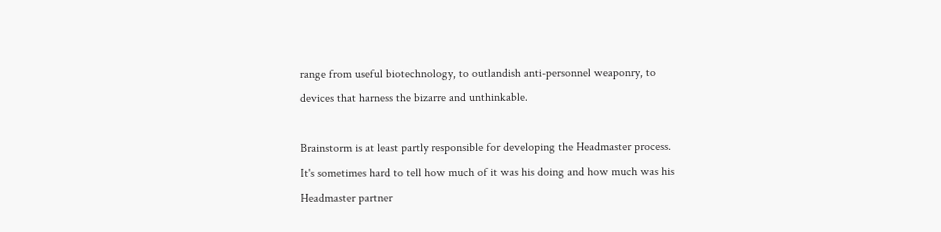range from useful biotechnology, to outlandish anti-personnel weaponry, to devices that harness the bizarre and unthinkable.

Brainstorm is at least partly responsible for developing the Headmaster process. It's sometimes hard to tell how much of it was his doing and how much was his Headmaster partner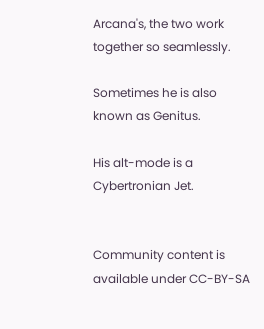Arcana's, the two work together so seamlessly.

Sometimes he is also known as Genitus.

His alt-mode is a Cybertronian Jet.


Community content is available under CC-BY-SA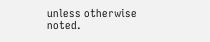unless otherwise noted.